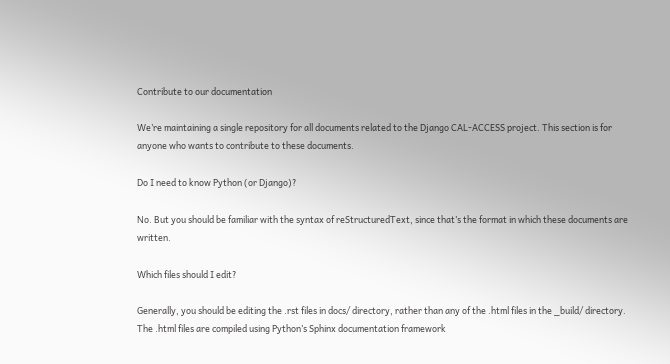Contribute to our documentation

We’re maintaining a single repository for all documents related to the Django CAL-ACCESS project. This section is for anyone who wants to contribute to these documents.

Do I need to know Python (or Django)?

No. But you should be familiar with the syntax of reStructuredText, since that’s the format in which these documents are written.

Which files should I edit?

Generally, you should be editing the .rst files in docs/ directory, rather than any of the .html files in the _build/ directory. The .html files are compiled using Python’s Sphinx documentation framework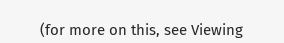(for more on this, see Viewing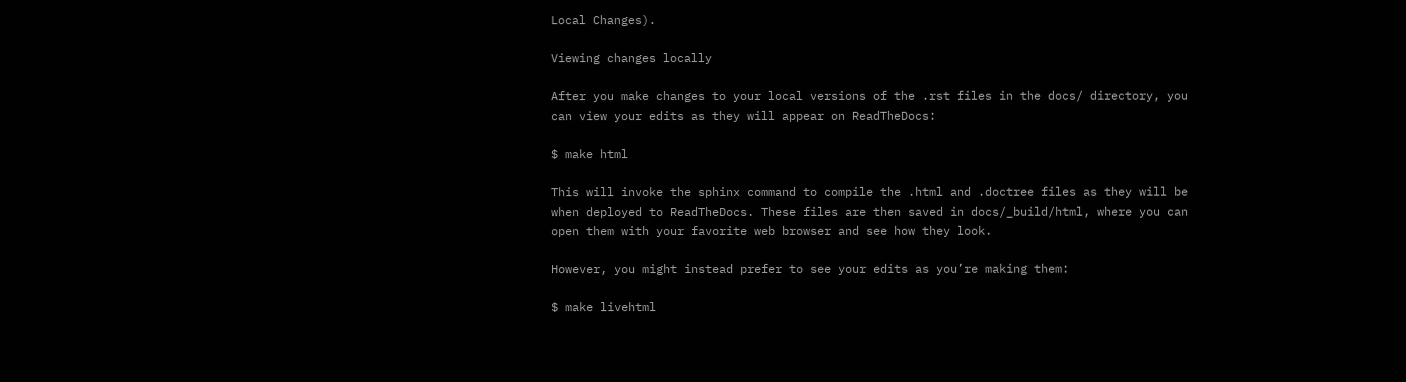Local Changes).

Viewing changes locally

After you make changes to your local versions of the .rst files in the docs/ directory, you can view your edits as they will appear on ReadTheDocs:

$ make html

This will invoke the sphinx command to compile the .html and .doctree files as they will be when deployed to ReadTheDocs. These files are then saved in docs/_build/html, where you can open them with your favorite web browser and see how they look.

However, you might instead prefer to see your edits as you’re making them:

$ make livehtml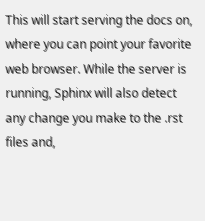This will start serving the docs on, where you can point your favorite web browser. While the server is running, Sphinx will also detect any change you make to the .rst files and,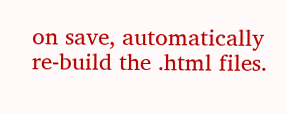on save, automatically re-build the .html files.